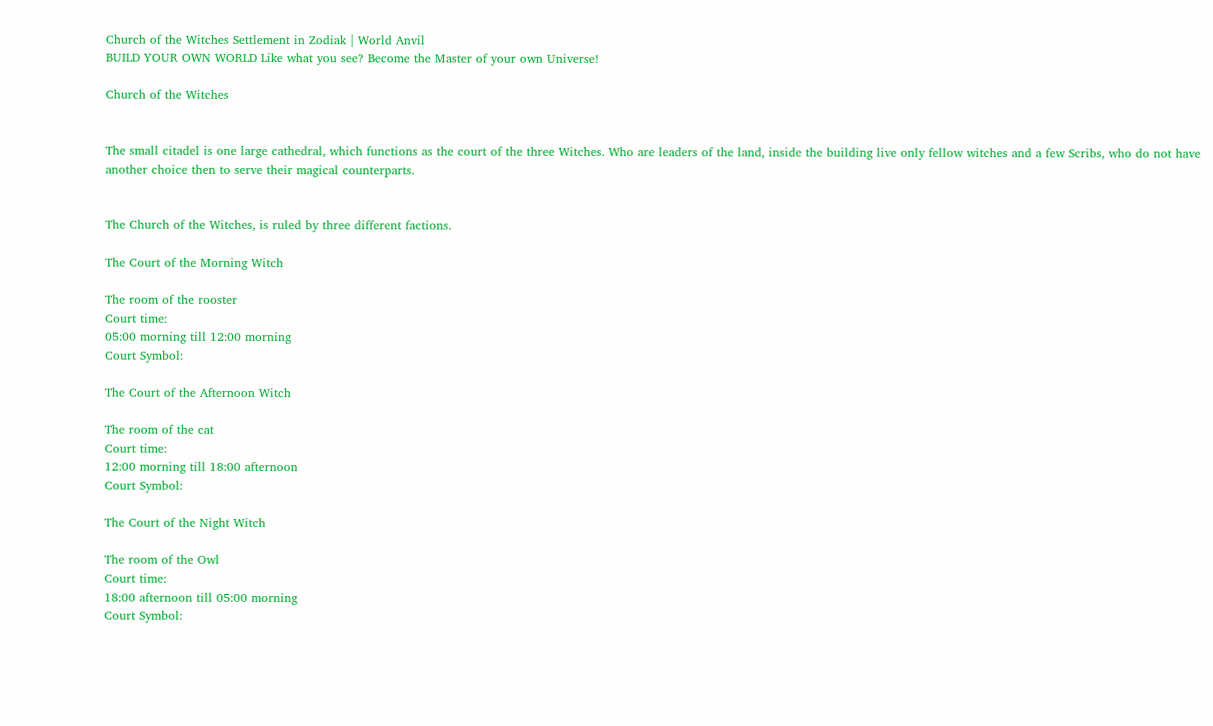Church of the Witches Settlement in Zodiak | World Anvil
BUILD YOUR OWN WORLD Like what you see? Become the Master of your own Universe!

Church of the Witches


The small citadel is one large cathedral, which functions as the court of the three Witches. Who are leaders of the land, inside the building live only fellow witches and a few Scribs, who do not have another choice then to serve their magical counterparts.


The Church of the Witches, is ruled by three different factions.

The Court of the Morning Witch

The room of the rooster
Court time:
05:00 morning till 12:00 morning
Court Symbol:

The Court of the Afternoon Witch

The room of the cat
Court time:
12:00 morning till 18:00 afternoon
Court Symbol:

The Court of the Night Witch

The room of the Owl
Court time:
18:00 afternoon till 05:00 morning
Court Symbol: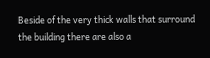Beside of the very thick walls that surround the building there are also a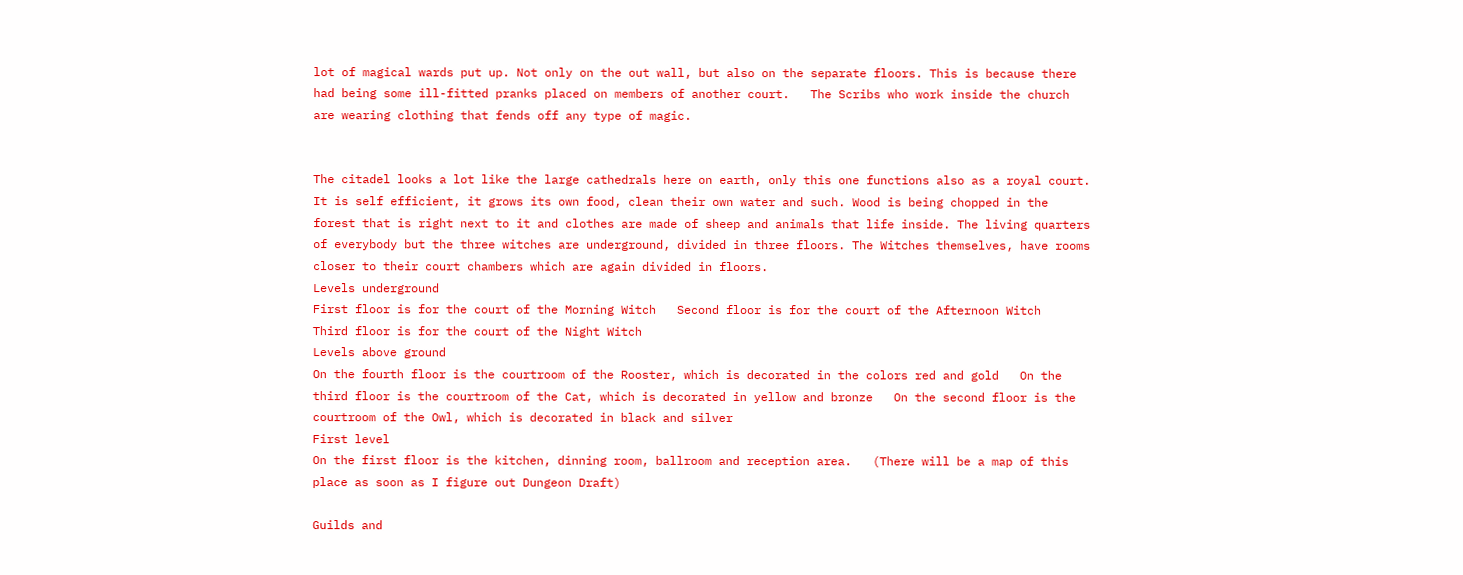lot of magical wards put up. Not only on the out wall, but also on the separate floors. This is because there had being some ill-fitted pranks placed on members of another court.   The Scribs who work inside the church are wearing clothing that fends off any type of magic.


The citadel looks a lot like the large cathedrals here on earth, only this one functions also as a royal court. It is self efficient, it grows its own food, clean their own water and such. Wood is being chopped in the forest that is right next to it and clothes are made of sheep and animals that life inside. The living quarters of everybody but the three witches are underground, divided in three floors. The Witches themselves, have rooms closer to their court chambers which are again divided in floors.
Levels underground
First floor is for the court of the Morning Witch   Second floor is for the court of the Afternoon Witch   Third floor is for the court of the Night Witch
Levels above ground
On the fourth floor is the courtroom of the Rooster, which is decorated in the colors red and gold   On the third floor is the courtroom of the Cat, which is decorated in yellow and bronze   On the second floor is the courtroom of the Owl, which is decorated in black and silver
First level
On the first floor is the kitchen, dinning room, ballroom and reception area.   (There will be a map of this place as soon as I figure out Dungeon Draft)

Guilds and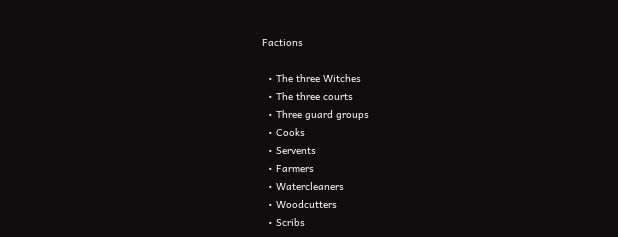Factions

  • The three Witches
  • The three courts
  • Three guard groups
  • Cooks
  • Servents
  • Farmers
  • Watercleaners
  • Woodcutters
  • Scribs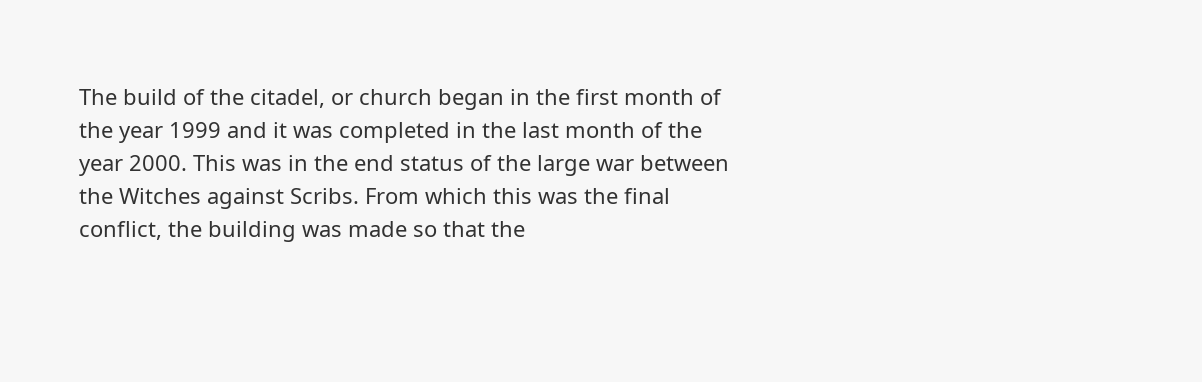The build of the citadel, or church began in the first month of the year 1999 and it was completed in the last month of the year 2000. This was in the end status of the large war between the Witches against Scribs. From which this was the final conflict, the building was made so that the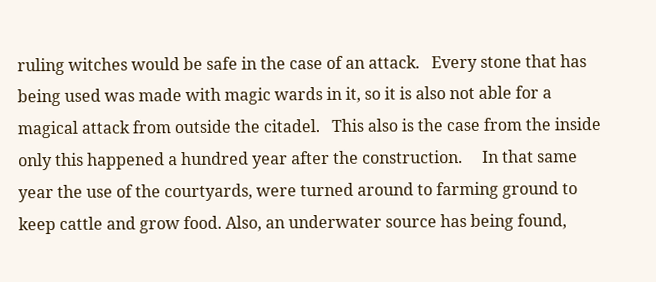ruling witches would be safe in the case of an attack.   Every stone that has being used was made with magic wards in it, so it is also not able for a magical attack from outside the citadel.   This also is the case from the inside only this happened a hundred year after the construction.     In that same year the use of the courtyards, were turned around to farming ground to keep cattle and grow food. Also, an underwater source has being found,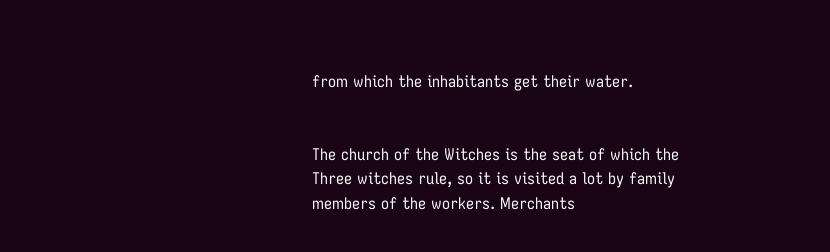from which the inhabitants get their water.


The church of the Witches is the seat of which the Three witches rule, so it is visited a lot by family members of the workers. Merchants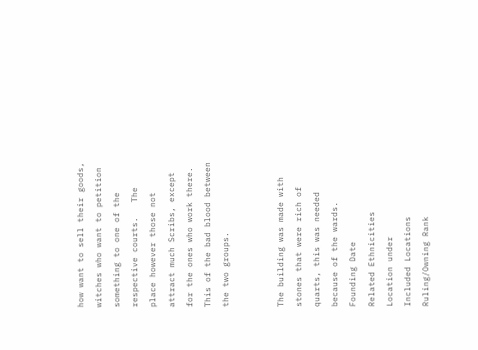how want to sell their goods, witches who want to petition something to one of the respective courts.   The place however those not attract much Scribs, except for the ones who work there. This of the bad blood between the two groups.


The building was made with stones that were rich of quarts, this was needed because of the wards.
Founding Date
Related Ethnicities
Location under
Included Locations
Ruling/Owning Rank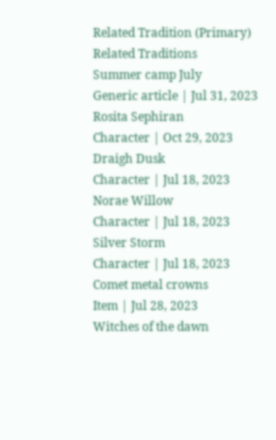Related Tradition (Primary)
Related Traditions
Summer camp July
Generic article | Jul 31, 2023
Rosita Sephiran
Character | Oct 29, 2023
Draigh Dusk
Character | Jul 18, 2023
Norae Willow
Character | Jul 18, 2023
Silver Storm
Character | Jul 18, 2023
Comet metal crowns
Item | Jul 28, 2023
Witches of the dawn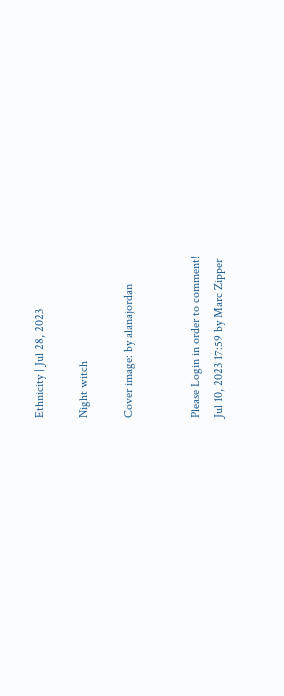Ethnicity | Jul 28, 2023

Night witch

Cover image: by alanajordan


Please Login in order to comment!
Jul 10, 2023 17:59 by Marc Zipper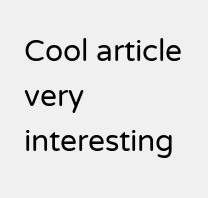Cool article very interesting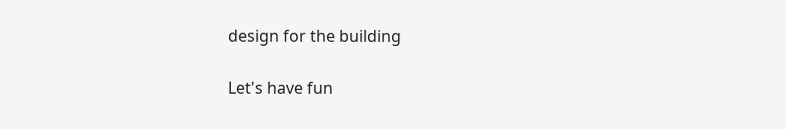design for the building

Let's have fun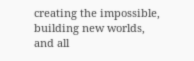creating the impossible, building new worlds, and all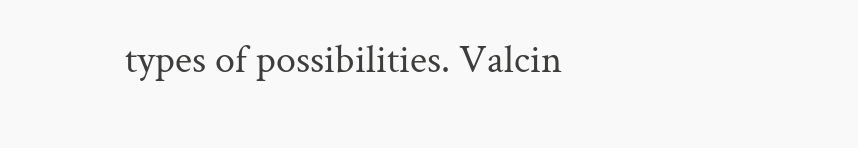types of possibilities. Valcin